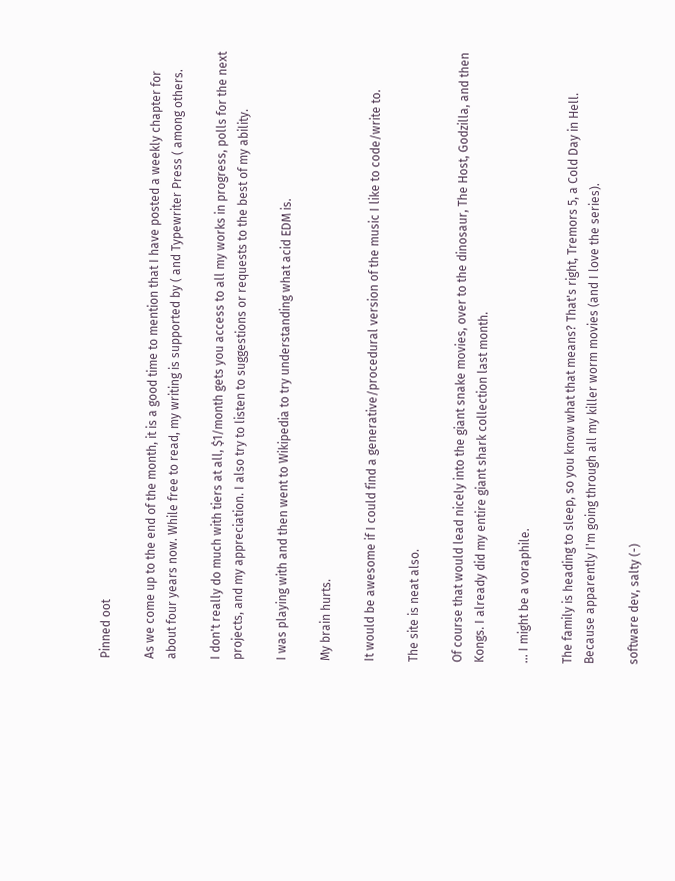Pinned oot

As we come up to the end of the month, it is a good time to mention that I have posted a weekly chapter for about four years now. While free to read, my writing is supported by ( and Typewriter Press ( among others.

I don't really do much with tiers at all, $1/month gets you access to all my works in progress, polls for the next projects, and my appreciation. I also try to listen to suggestions or requests to the best of my ability.

I was playing with and then went to Wikipedia to try understanding what acid EDM is.

My brain hurts.

It would be awesome if I could find a generative/procedural version of the music I like to code/write to.

The site is neat also.

Of course that would lead nicely into the giant snake movies, over to the dinosaur, The Host, Godzilla, and then Kongs. I already did my entire giant shark collection last month.

... I might be a voraphile.

The family is heading to sleep, so you know what that means? That's right, Tremors 5, a Cold Day in Hell. Because apparently I'm going through all my killer worm movies (and I love the series).

software dev, salty (-)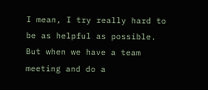I mean, I try really hard to be as helpful as possible. But when we have a team meeting and do a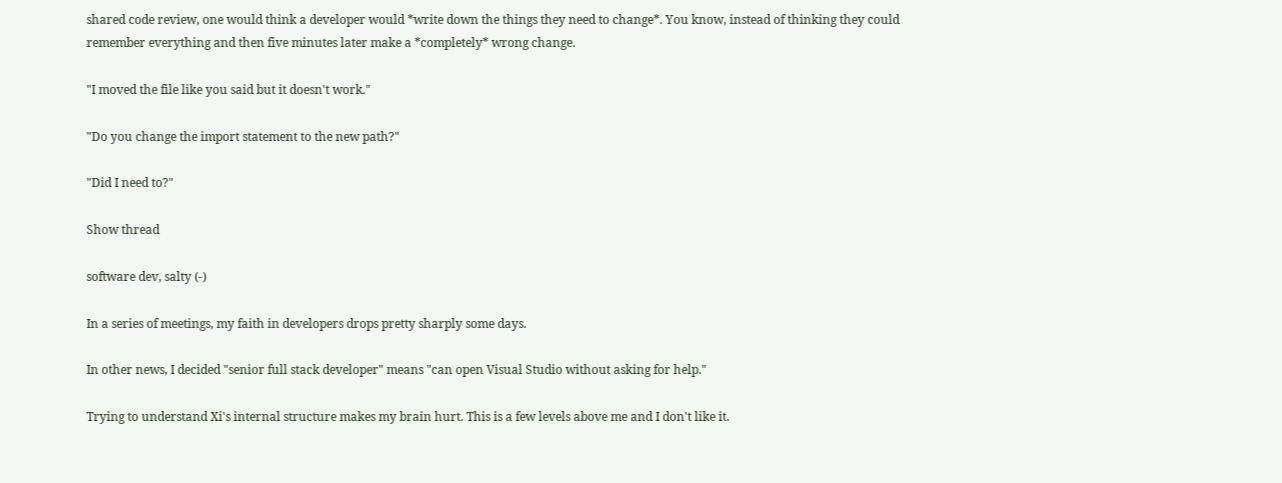shared code review, one would think a developer would *write down the things they need to change*. You know, instead of thinking they could remember everything and then five minutes later make a *completely* wrong change.

"I moved the file like you said but it doesn't work."

"Do you change the import statement to the new path?"

"Did I need to?"

Show thread

software dev, salty (-)

In a series of meetings, my faith in developers drops pretty sharply some days.

In other news, I decided "senior full stack developer" means "can open Visual Studio without asking for help."

Trying to understand Xi's internal structure makes my brain hurt. This is a few levels above me and I don't like it.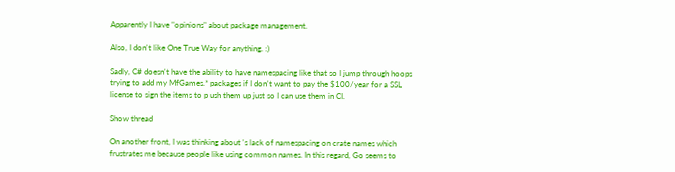Apparently I have "opinions" about package management.

Also, I don't like One True Way for anything. :)

Sadly, C# doesn't have the ability to have namespacing like that so I jump through hoops trying to add my MfGames.* packages if I don't want to pay the $100/year for a SSL license to sign the items to p ush them up just so I can use them in CI.

Show thread

On another front, I was thinking about 's lack of namespacing on crate names which frustrates me because people like using common names. In this regard, Go seems to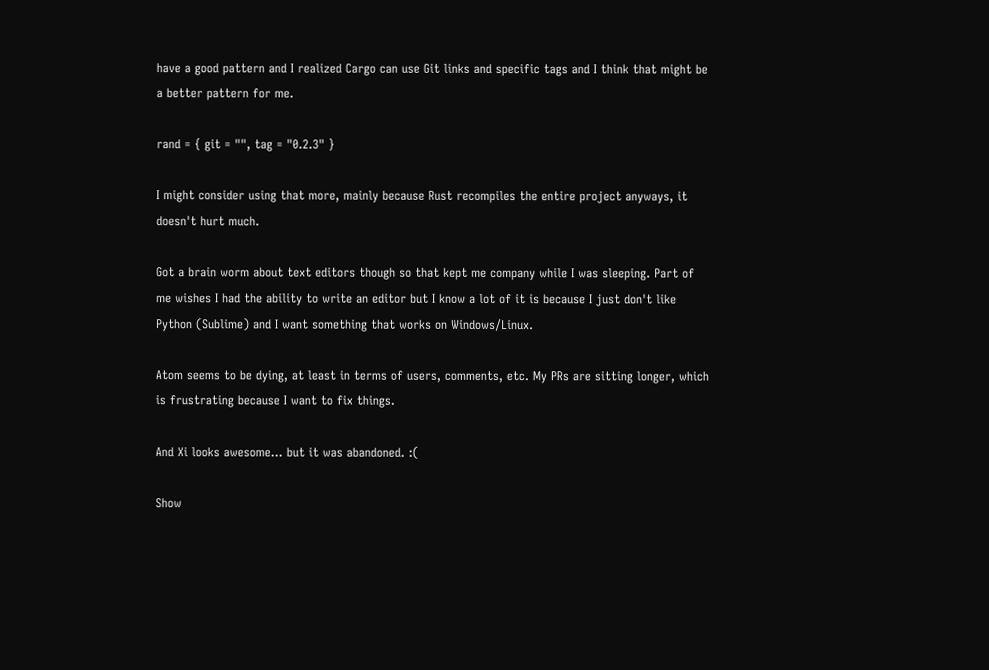have a good pattern and I realized Cargo can use Git links and specific tags and I think that might be a better pattern for me.

rand = { git = "", tag = "0.2.3" }

I might consider using that more, mainly because Rust recompiles the entire project anyways, it doesn't hurt much.

Got a brain worm about text editors though so that kept me company while I was sleeping. Part of me wishes I had the ability to write an editor but I know a lot of it is because I just don't like Python (Sublime) and I want something that works on Windows/Linux.

Atom seems to be dying, at least in terms of users, comments, etc. My PRs are sitting longer, which is frustrating because I want to fix things.

And Xi looks awesome... but it was abandoned. :(

Show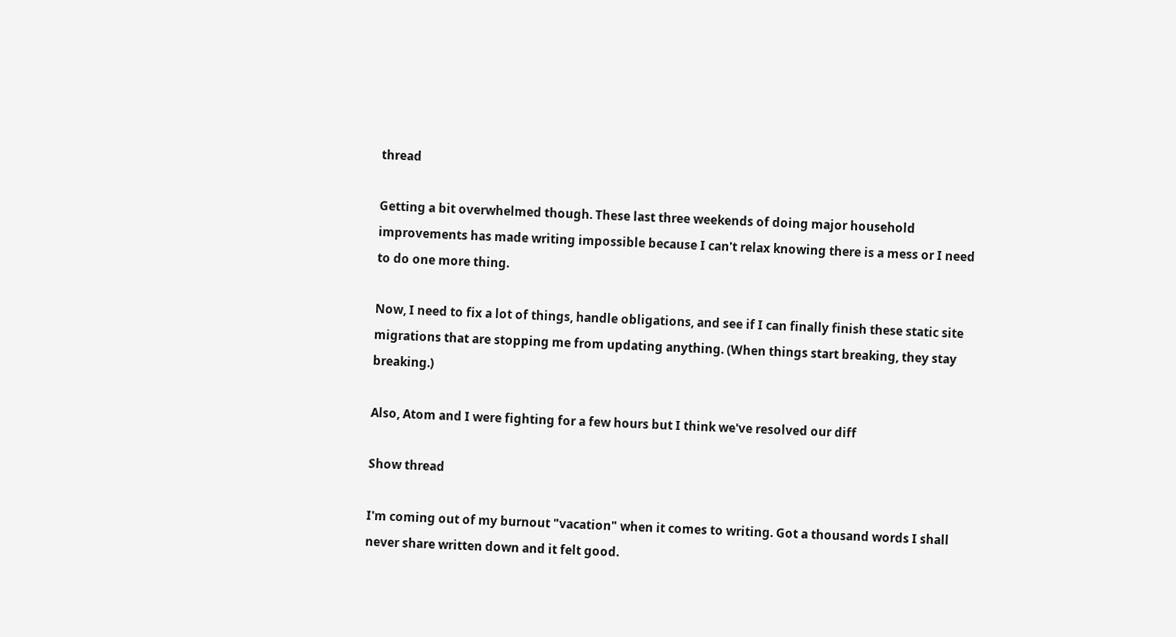thread

Getting a bit overwhelmed though. These last three weekends of doing major household improvements has made writing impossible because I can't relax knowing there is a mess or I need to do one more thing.

Now, I need to fix a lot of things, handle obligations, and see if I can finally finish these static site migrations that are stopping me from updating anything. (When things start breaking, they stay breaking.)

Also, Atom and I were fighting for a few hours but I think we've resolved our diff

Show thread

I'm coming out of my burnout "vacation" when it comes to writing. Got a thousand words I shall never share written down and it felt good.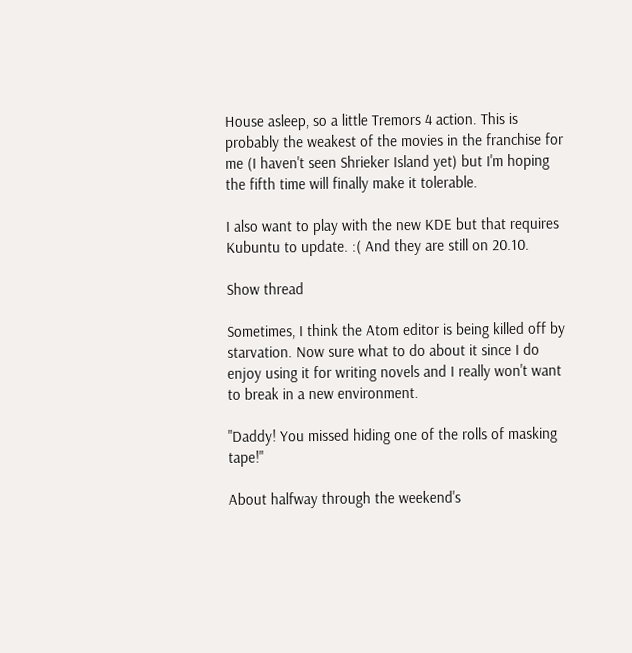House asleep, so a little Tremors 4 action. This is probably the weakest of the movies in the franchise for me (I haven't seen Shrieker Island yet) but I'm hoping the fifth time will finally make it tolerable.

I also want to play with the new KDE but that requires Kubuntu to update. :( And they are still on 20.10.

Show thread

Sometimes, I think the Atom editor is being killed off by starvation. Now sure what to do about it since I do enjoy using it for writing novels and I really won't want to break in a new environment.

"Daddy! You missed hiding one of the rolls of masking tape!"

About halfway through the weekend's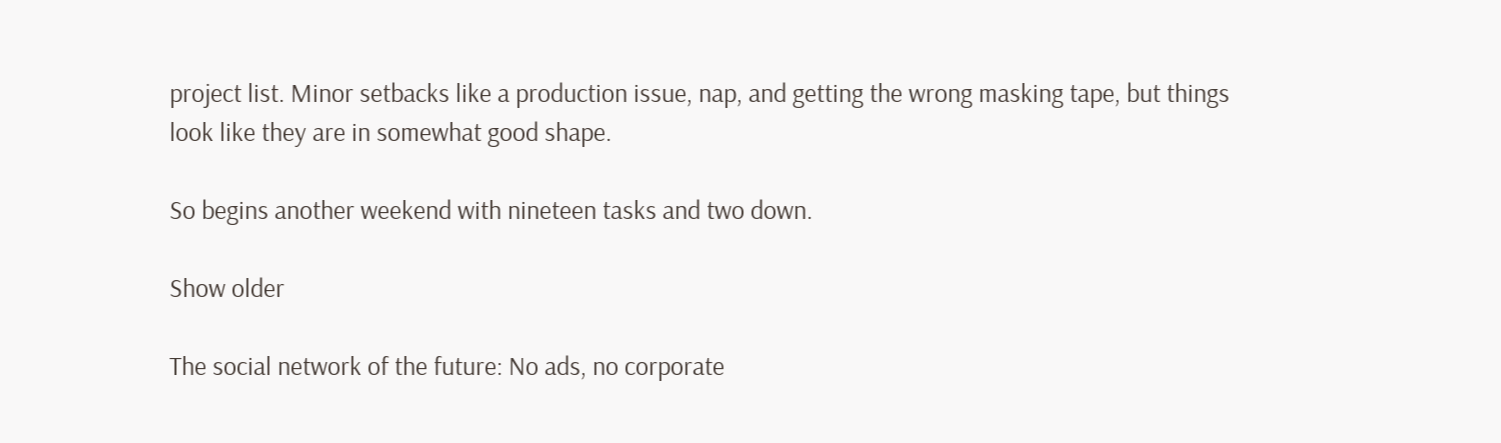project list. Minor setbacks like a production issue, nap, and getting the wrong masking tape, but things look like they are in somewhat good shape.

So begins another weekend with nineteen tasks and two down.

Show older

The social network of the future: No ads, no corporate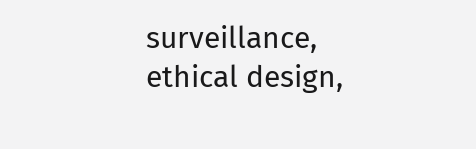surveillance, ethical design,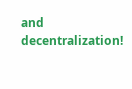and decentralization!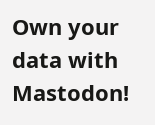Own your data with Mastodon!